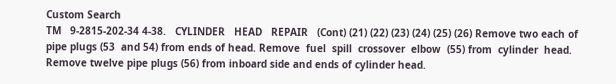Custom Search
TM   9-2815-202-34 4-38.   CYLINDER   HEAD   REPAIR   (Cont) (21) (22) (23) (24) (25) (26) Remove two each of pipe plugs (53  and 54) from ends of head. Remove  fuel  spill  crossover  elbow  (55) from  cylinder  head. Remove twelve pipe plugs (56) from inboard side and ends of cylinder head.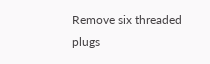Remove six threaded plugs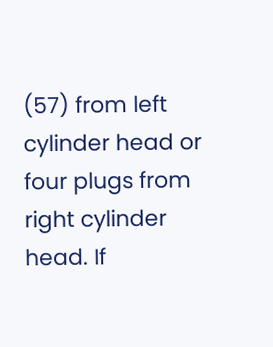(57) from left cylinder head or four plugs from right cylinder head. If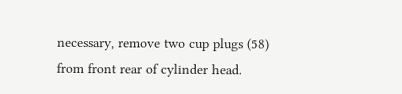necessary, remove two cup plugs (58) from front rear of cylinder head.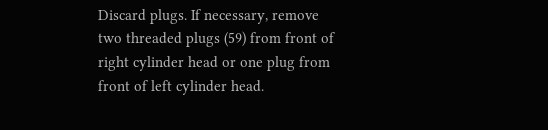Discard plugs. If necessary, remove two threaded plugs (59) from front of right cylinder head or one plug from front of left cylinder head.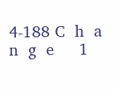4-188 C  h  a  n  g  e     1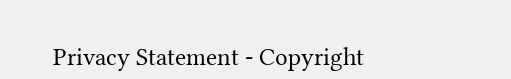Privacy Statement - Copyright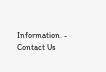Information. - Contact Us